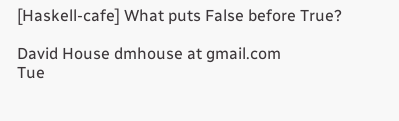[Haskell-cafe] What puts False before True?

David House dmhouse at gmail.com
Tue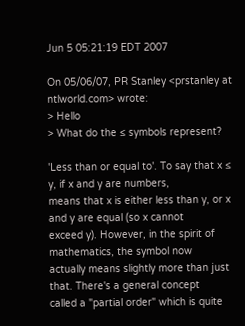Jun 5 05:21:19 EDT 2007

On 05/06/07, PR Stanley <prstanley at ntlworld.com> wrote:
> Hello
> What do the ≤ symbols represent?

'Less than or equal to'. To say that x ≤ y, if x and y are numbers,
means that x is either less than y, or x and y are equal (so x cannot
exceed y). However, in the spirit of mathematics, the symbol now
actually means slightly more than just that. There's a general concept
called a "partial order" which is quite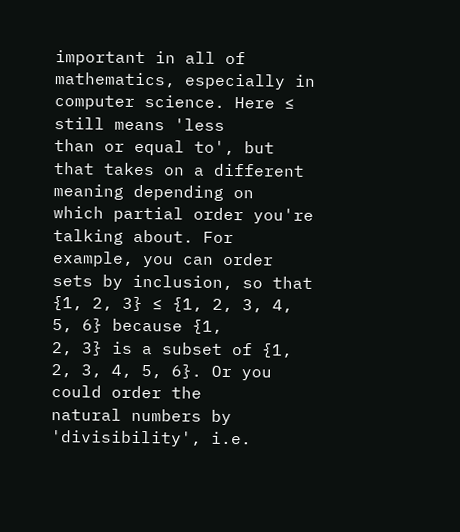important in all of
mathematics, especially in computer science. Here ≤ still means 'less
than or equal to', but that takes on a different meaning depending on
which partial order you're talking about. For example, you can order
sets by inclusion, so that {1, 2, 3} ≤ {1, 2, 3, 4, 5, 6} because {1,
2, 3} is a subset of {1, 2, 3, 4, 5, 6}. Or you could order the
natural numbers by 'divisibility', i.e.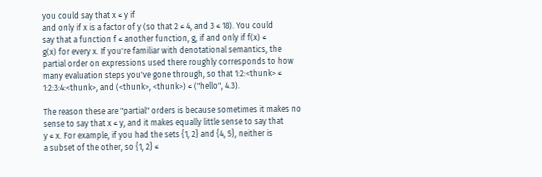you could say that x ≤ y if
and only if x is a factor of y (so that 2 ≤ 4, and 3 ≤ 18). You could
say that a function f ≤ another function, g, if and only if f(x) ≤
g(x) for every x. If you're familiar with denotational semantics, the
partial order on expressions used there roughly corresponds to how
many evaluation steps you've gone through, so that 1:2:<thunk> ≤
1:2:3:4:<thunk>, and (<thunk>, <thunk>) ≤ ("hello", 4.3).

The reason these are "partial" orders is because sometimes it makes no
sense to say that x ≤ y, and it makes equally little sense to say that
y ≤ x. For example, if you had the sets {1, 2} and {4, 5}, neither is
a subset of the other, so {1, 2} ≤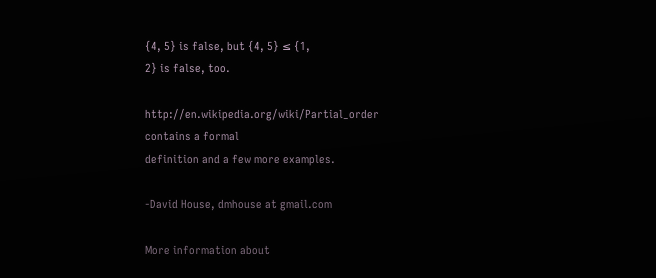{4, 5} is false, but {4, 5} ≤ {1,
2} is false, too.

http://en.wikipedia.org/wiki/Partial_order contains a formal
definition and a few more examples.

-David House, dmhouse at gmail.com

More information about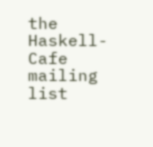the Haskell-Cafe mailing list